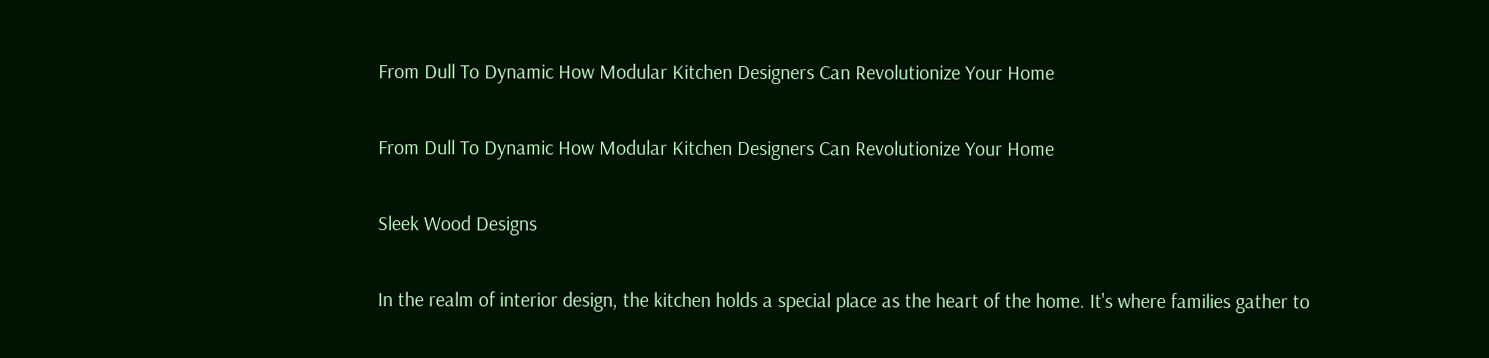From Dull To Dynamic How Modular Kitchen Designers Can Revolutionize Your Home

From Dull To Dynamic How Modular Kitchen Designers Can Revolutionize Your Home

Sleek Wood Designs

In the realm of interior design, the kitchen holds a special place as the heart of the home. It's where families gather to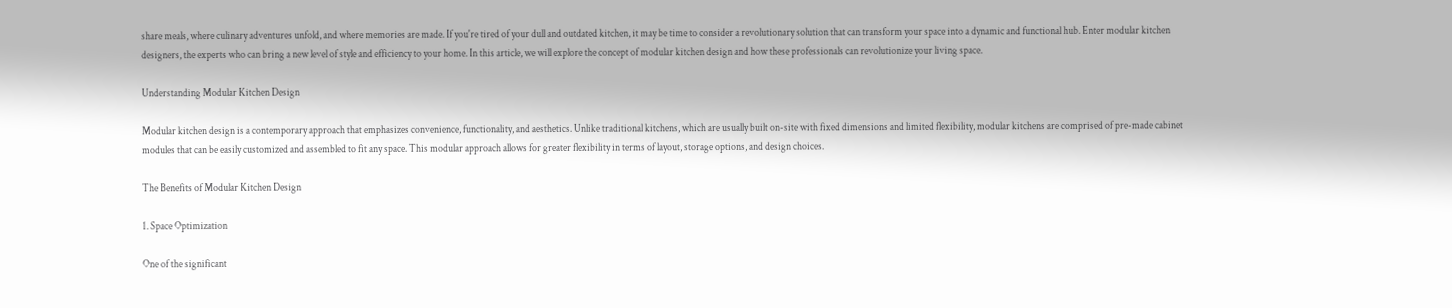share meals, where culinary adventures unfold, and where memories are made. If you're tired of your dull and outdated kitchen, it may be time to consider a revolutionary solution that can transform your space into a dynamic and functional hub. Enter modular kitchen designers, the experts who can bring a new level of style and efficiency to your home. In this article, we will explore the concept of modular kitchen design and how these professionals can revolutionize your living space.

Understanding Modular Kitchen Design

Modular kitchen design is a contemporary approach that emphasizes convenience, functionality, and aesthetics. Unlike traditional kitchens, which are usually built on-site with fixed dimensions and limited flexibility, modular kitchens are comprised of pre-made cabinet modules that can be easily customized and assembled to fit any space. This modular approach allows for greater flexibility in terms of layout, storage options, and design choices.

The Benefits of Modular Kitchen Design

1. Space Optimization

One of the significant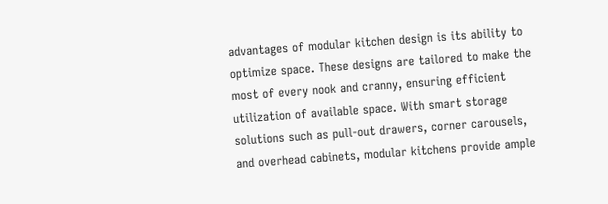advantages of modular kitchen design is its ability to optimize space. These designs are tailored to make the most of every nook and cranny, ensuring efficient utilization of available space. With smart storage solutions such as pull-out drawers, corner carousels, and overhead cabinets, modular kitchens provide ample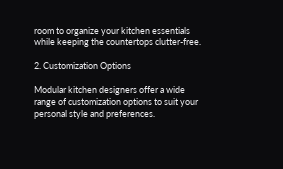room to organize your kitchen essentials while keeping the countertops clutter-free.

2. Customization Options

Modular kitchen designers offer a wide range of customization options to suit your personal style and preferences.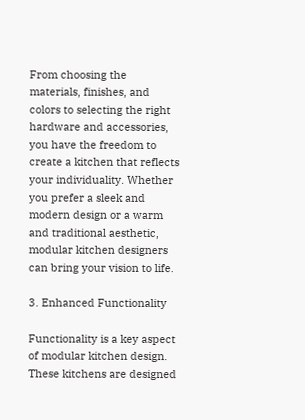From choosing the materials, finishes, and colors to selecting the right hardware and accessories, you have the freedom to create a kitchen that reflects your individuality. Whether you prefer a sleek and modern design or a warm and traditional aesthetic, modular kitchen designers can bring your vision to life.

3. Enhanced Functionality

Functionality is a key aspect of modular kitchen design. These kitchens are designed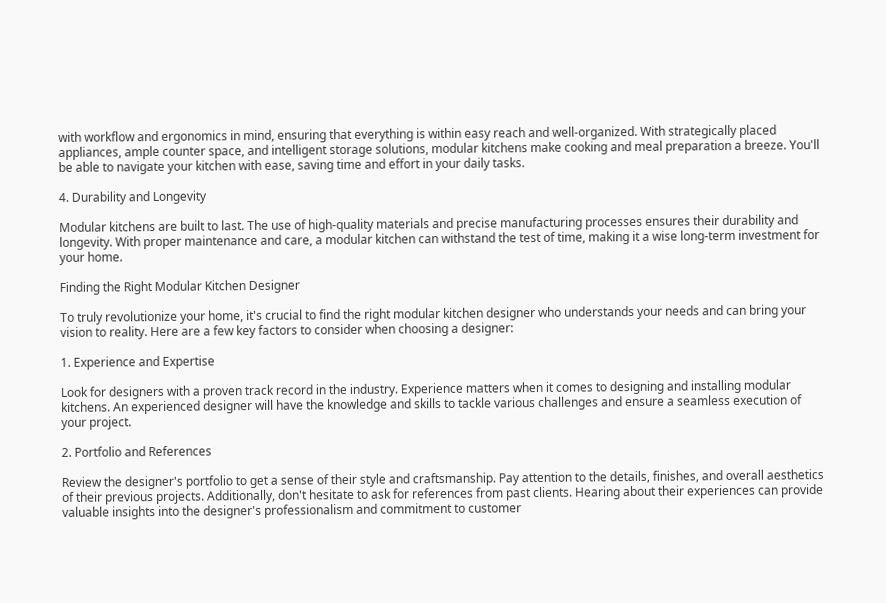with workflow and ergonomics in mind, ensuring that everything is within easy reach and well-organized. With strategically placed appliances, ample counter space, and intelligent storage solutions, modular kitchens make cooking and meal preparation a breeze. You'll be able to navigate your kitchen with ease, saving time and effort in your daily tasks.

4. Durability and Longevity

Modular kitchens are built to last. The use of high-quality materials and precise manufacturing processes ensures their durability and longevity. With proper maintenance and care, a modular kitchen can withstand the test of time, making it a wise long-term investment for your home.

Finding the Right Modular Kitchen Designer

To truly revolutionize your home, it's crucial to find the right modular kitchen designer who understands your needs and can bring your vision to reality. Here are a few key factors to consider when choosing a designer:

1. Experience and Expertise

Look for designers with a proven track record in the industry. Experience matters when it comes to designing and installing modular kitchens. An experienced designer will have the knowledge and skills to tackle various challenges and ensure a seamless execution of your project.

2. Portfolio and References

Review the designer's portfolio to get a sense of their style and craftsmanship. Pay attention to the details, finishes, and overall aesthetics of their previous projects. Additionally, don't hesitate to ask for references from past clients. Hearing about their experiences can provide valuable insights into the designer's professionalism and commitment to customer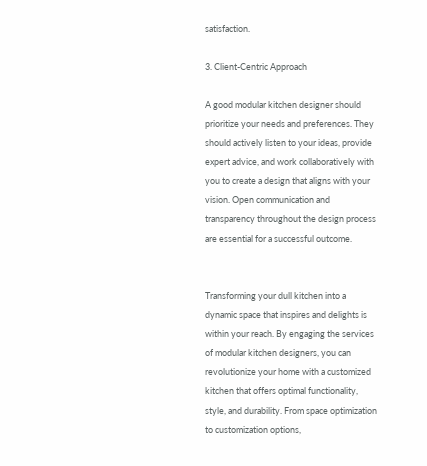satisfaction.

3. Client-Centric Approach

A good modular kitchen designer should prioritize your needs and preferences. They should actively listen to your ideas, provide expert advice, and work collaboratively with you to create a design that aligns with your vision. Open communication and transparency throughout the design process are essential for a successful outcome.


Transforming your dull kitchen into a dynamic space that inspires and delights is within your reach. By engaging the services of modular kitchen designers, you can revolutionize your home with a customized kitchen that offers optimal functionality, style, and durability. From space optimization to customization options,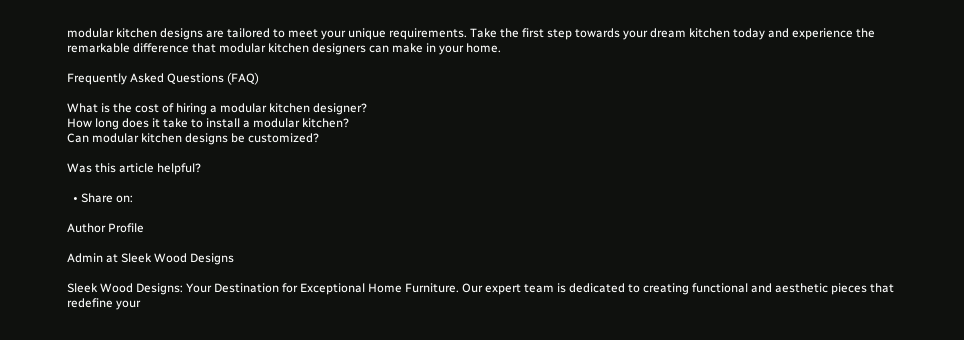modular kitchen designs are tailored to meet your unique requirements. Take the first step towards your dream kitchen today and experience the remarkable difference that modular kitchen designers can make in your home.

Frequently Asked Questions (FAQ)

What is the cost of hiring a modular kitchen designer?
How long does it take to install a modular kitchen?
Can modular kitchen designs be customized?

Was this article helpful?

  • Share on:

Author Profile

Admin at Sleek Wood Designs

Sleek Wood Designs: Your Destination for Exceptional Home Furniture. Our expert team is dedicated to creating functional and aesthetic pieces that redefine your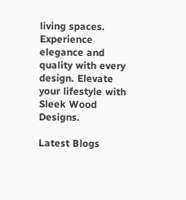living spaces. Experience elegance and quality with every design. Elevate your lifestyle with Sleek Wood Designs.

Latest Blogs